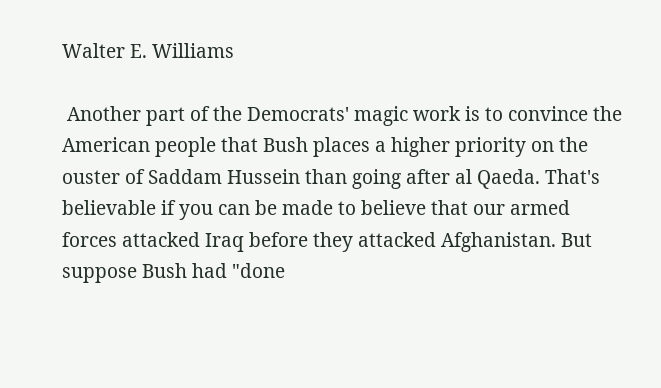Walter E. Williams

 Another part of the Democrats' magic work is to convince the American people that Bush places a higher priority on the ouster of Saddam Hussein than going after al Qaeda. That's believable if you can be made to believe that our armed forces attacked Iraq before they attacked Afghanistan. But suppose Bush had "done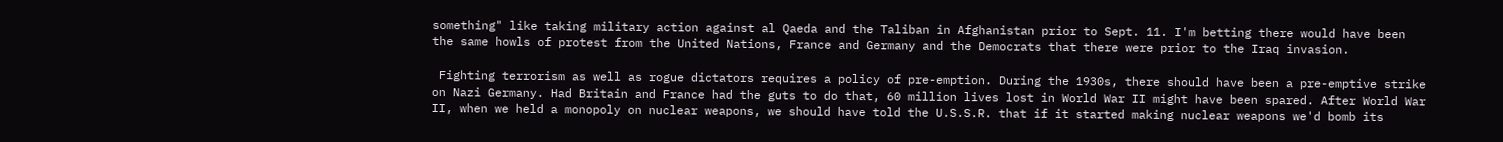something" like taking military action against al Qaeda and the Taliban in Afghanistan prior to Sept. 11. I'm betting there would have been the same howls of protest from the United Nations, France and Germany and the Democrats that there were prior to the Iraq invasion.

 Fighting terrorism as well as rogue dictators requires a policy of pre-emption. During the 1930s, there should have been a pre-emptive strike on Nazi Germany. Had Britain and France had the guts to do that, 60 million lives lost in World War II might have been spared. After World War II, when we held a monopoly on nuclear weapons, we should have told the U.S.S.R. that if it started making nuclear weapons we'd bomb its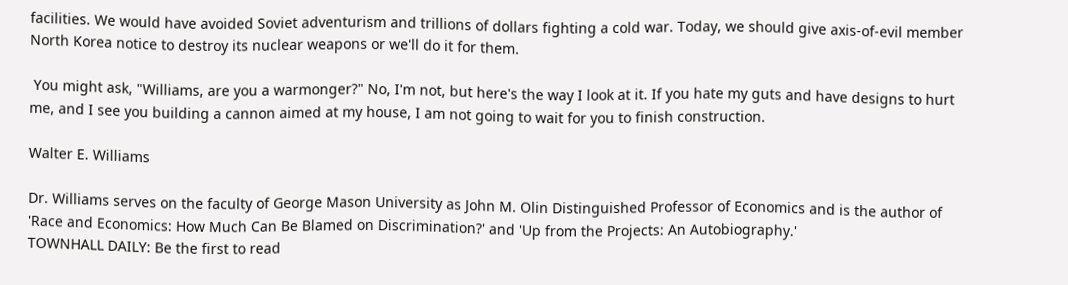facilities. We would have avoided Soviet adventurism and trillions of dollars fighting a cold war. Today, we should give axis-of-evil member North Korea notice to destroy its nuclear weapons or we'll do it for them.

 You might ask, "Williams, are you a warmonger?" No, I'm not, but here's the way I look at it. If you hate my guts and have designs to hurt me, and I see you building a cannon aimed at my house, I am not going to wait for you to finish construction.

Walter E. Williams

Dr. Williams serves on the faculty of George Mason University as John M. Olin Distinguished Professor of Economics and is the author of 'Race and Economics: How Much Can Be Blamed on Discrimination?' and 'Up from the Projects: An Autobiography.'
TOWNHALL DAILY: Be the first to read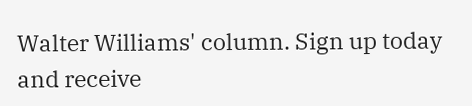Walter Williams' column. Sign up today and receive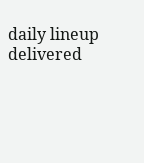daily lineup delivered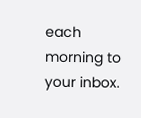each morning to your inbox.